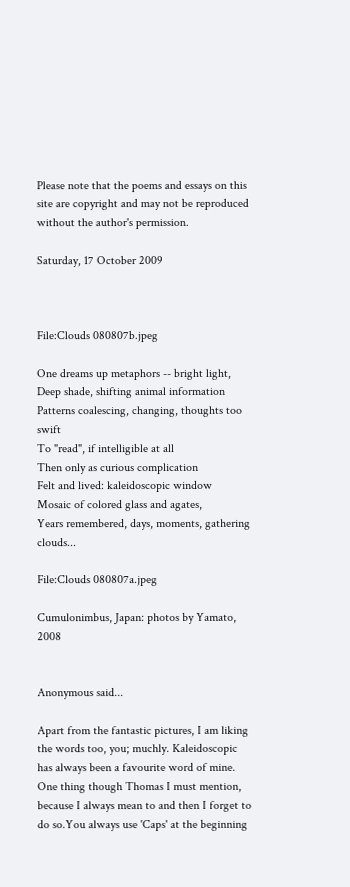Please note that the poems and essays on this site are copyright and may not be reproduced without the author's permission.

Saturday, 17 October 2009



File:Clouds 080807b.jpeg

One dreams up metaphors -- bright light,
Deep shade, shifting animal information
Patterns coalescing, changing, thoughts too swift
To "read", if intelligible at all
Then only as curious complication
Felt and lived: kaleidoscopic window
Mosaic of colored glass and agates,
Years remembered, days, moments, gathering clouds...

File:Clouds 080807a.jpeg

Cumulonimbus, Japan: photos by Yamato, 2008


Anonymous said...

Apart from the fantastic pictures, I am liking the words too, you; muchly. Kaleidoscopic has always been a favourite word of mine.
One thing though Thomas I must mention, because I always mean to and then I forget to do so.You always use 'Caps' at the beginning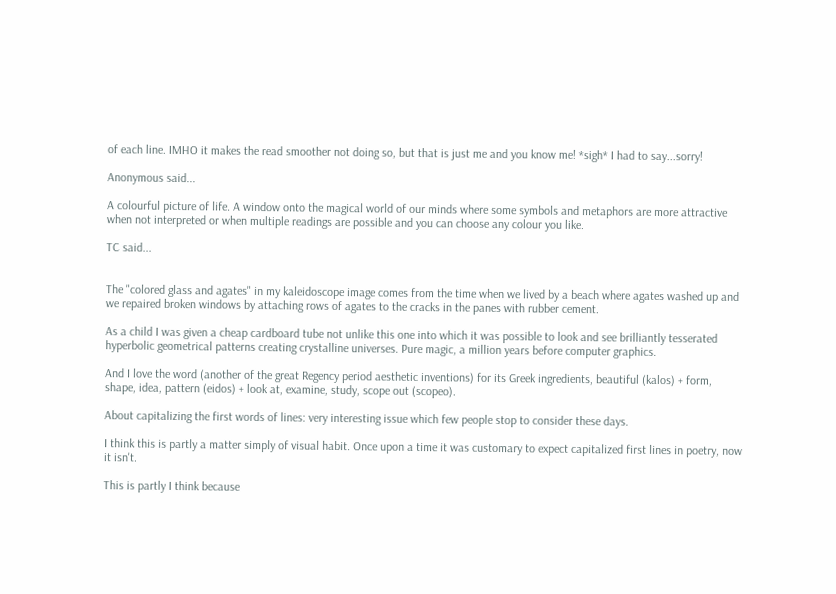of each line. IMHO it makes the read smoother not doing so, but that is just me and you know me! *sigh* I had to say...sorry!

Anonymous said...

A colourful picture of life. A window onto the magical world of our minds where some symbols and metaphors are more attractive when not interpreted or when multiple readings are possible and you can choose any colour you like.

TC said...


The "colored glass and agates" in my kaleidoscope image comes from the time when we lived by a beach where agates washed up and we repaired broken windows by attaching rows of agates to the cracks in the panes with rubber cement.

As a child I was given a cheap cardboard tube not unlike this one into which it was possible to look and see brilliantly tesserated hyperbolic geometrical patterns creating crystalline universes. Pure magic, a million years before computer graphics.

And I love the word (another of the great Regency period aesthetic inventions) for its Greek ingredients, beautiful (kalos) + form, shape, idea, pattern (eidos) + look at, examine, study, scope out (scopeo).

About capitalizing the first words of lines: very interesting issue which few people stop to consider these days.

I think this is partly a matter simply of visual habit. Once upon a time it was customary to expect capitalized first lines in poetry, now it isn't.

This is partly I think because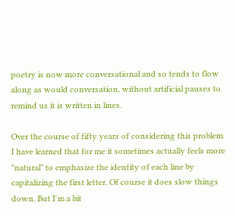poetry is now more conversational and so tends to flow along as would conversation, without artificial pauses to remind us it is written in lines.

Over the course of fifty years of considering this problem I have learned that for me it sometimes actually feels more "natural" to emphasize the identity of each line by capitalizing the first letter. Of course it does slow things down. But I'm a bit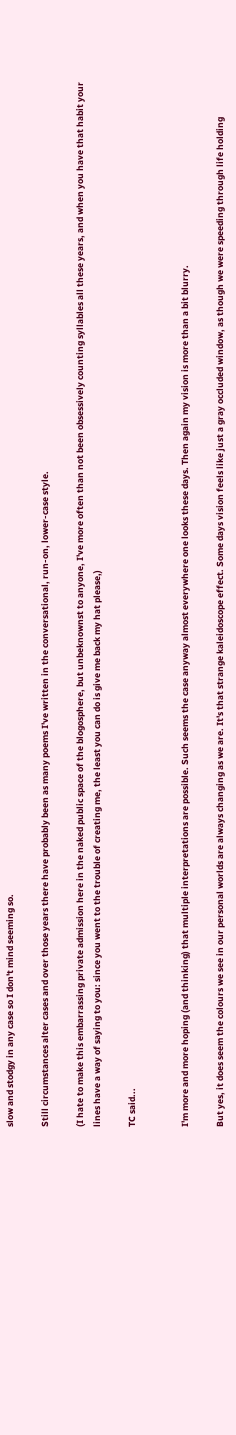slow and stodgy in any case so I don't mind seeming so.

Still circumstances alter cases and over those years there have probably been as many poems I've written in the conversational, run-on, lower-case style.

(I hate to make this embarrassing private admission here in the naked public space of the blogosphere, but unbeknownst to anyone, I've more often than not been obsessively counting syllables all these years, and when you have that habit your lines have a way of saying to you: since you went to the trouble of creating me, the least you can do is give me back my hat please,)

TC said...


I'm more and more hoping (and thinking) that multiple interpretations are possible. Such seems the case anyway almost everywhere one looks these days. Then again my vision is more than a bit blurry.

But yes, it does seem the colours we see in our personal worlds are always changing as we are. It's that strange kaleidoscope effect. Some days vision feels like just a gray occluded window, as though we were speeding through life holding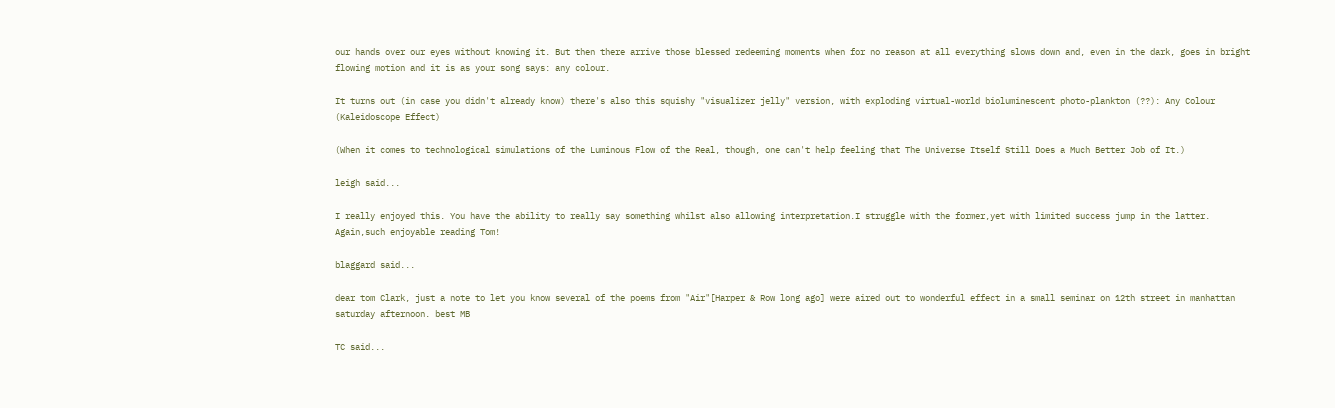our hands over our eyes without knowing it. But then there arrive those blessed redeeming moments when for no reason at all everything slows down and, even in the dark, goes in bright flowing motion and it is as your song says: any colour.

It turns out (in case you didn't already know) there's also this squishy "visualizer jelly" version, with exploding virtual-world bioluminescent photo-plankton (??): Any Colour (Kaleidoscope Effect)

(When it comes to technological simulations of the Luminous Flow of the Real, though, one can't help feeling that The Universe Itself Still Does a Much Better Job of It.)

leigh said...

I really enjoyed this. You have the ability to really say something whilst also allowing interpretation.I struggle with the former,yet with limited success jump in the latter. Again,such enjoyable reading Tom!

blaggard said...

dear tom Clark, just a note to let you know several of the poems from "Air"[Harper & Row long ago] were aired out to wonderful effect in a small seminar on 12th street in manhattan saturday afternoon. best MB

TC said...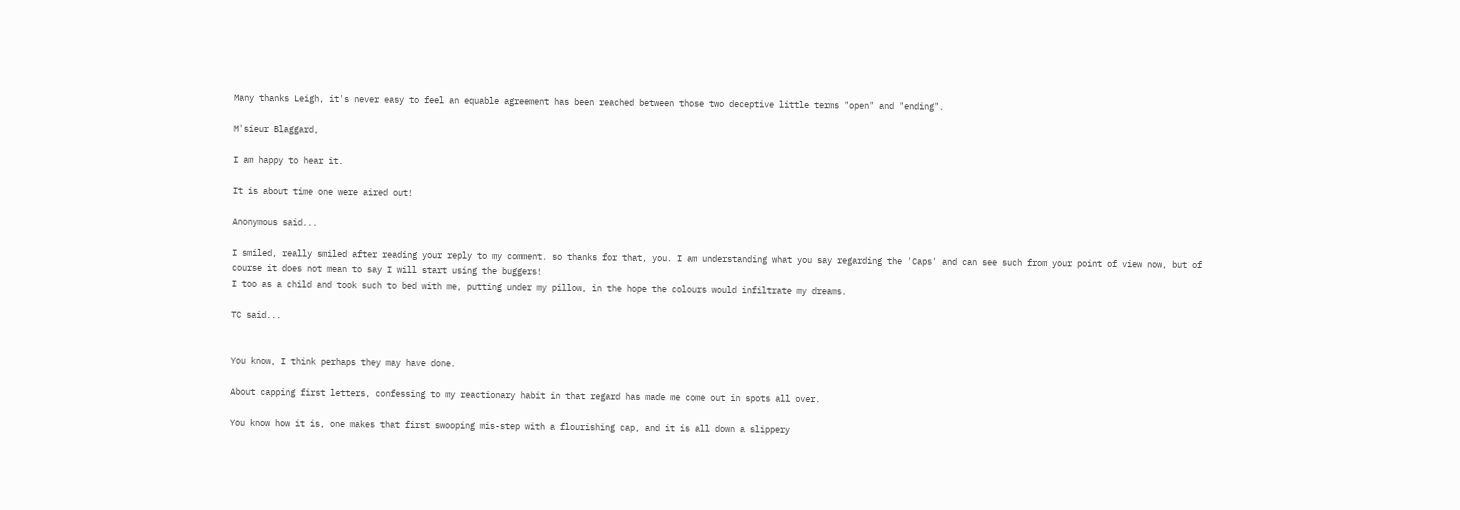Many thanks Leigh, it's never easy to feel an equable agreement has been reached between those two deceptive little terms "open" and "ending".

M'sieur Blaggard,

I am happy to hear it.

It is about time one were aired out!

Anonymous said...

I smiled, really smiled after reading your reply to my comment. so thanks for that, you. I am understanding what you say regarding the 'Caps' and can see such from your point of view now, but of course it does not mean to say I will start using the buggers!
I too as a child and took such to bed with me, putting under my pillow, in the hope the colours would infiltrate my dreams.

TC said...


You know, I think perhaps they may have done.

About capping first letters, confessing to my reactionary habit in that regard has made me come out in spots all over.

You know how it is, one makes that first swooping mis-step with a flourishing cap, and it is all down a slippery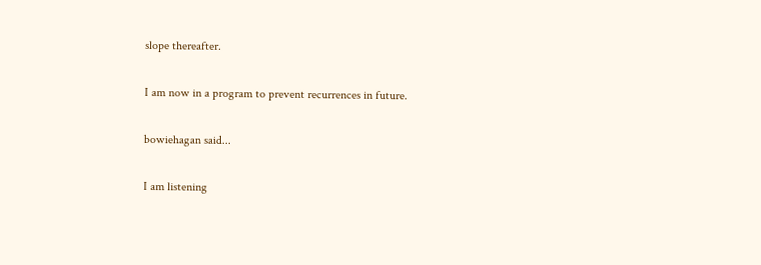slope thereafter.

I am now in a program to prevent recurrences in future.

bowiehagan said...

I am listening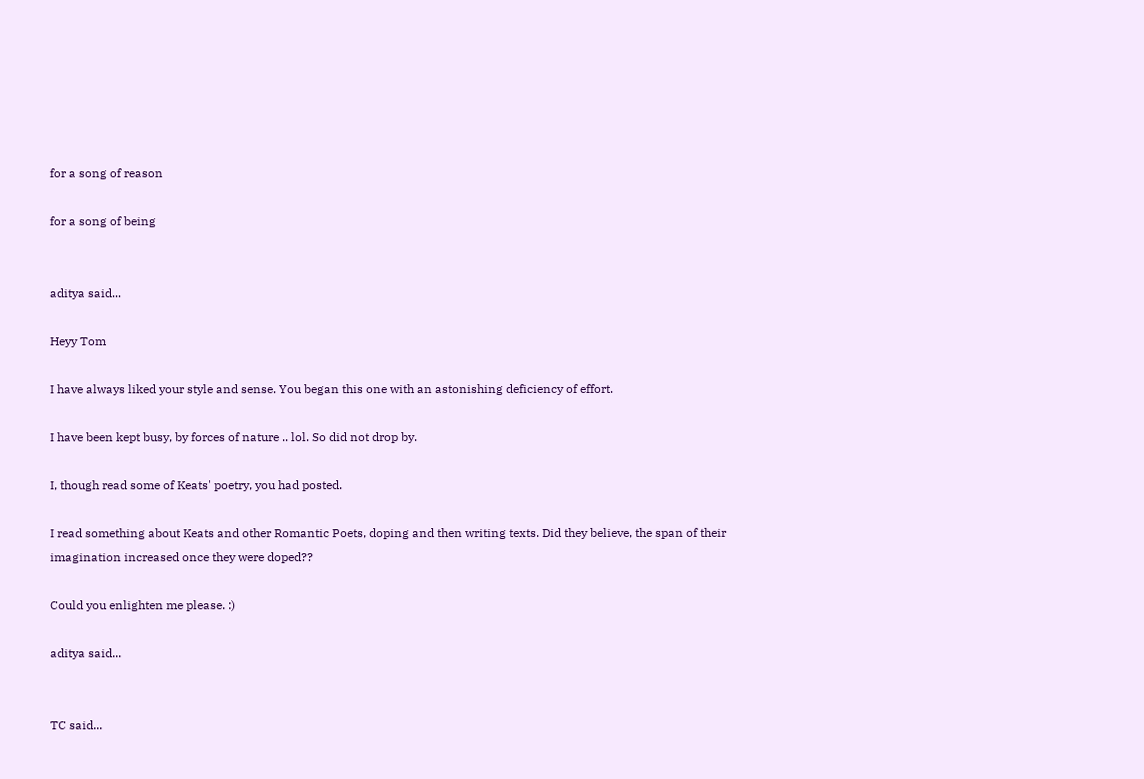for a song of reason

for a song of being


aditya said...

Heyy Tom

I have always liked your style and sense. You began this one with an astonishing deficiency of effort.

I have been kept busy, by forces of nature .. lol. So did not drop by.

I, though read some of Keats' poetry, you had posted.

I read something about Keats and other Romantic Poets, doping and then writing texts. Did they believe, the span of their imagination increased once they were doped??

Could you enlighten me please. :)

aditya said...


TC said...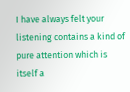I have always felt your listening contains a kind of pure attention which is itself a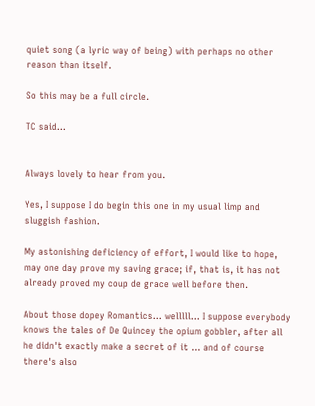quiet song (a lyric way of being) with perhaps no other reason than itself.

So this may be a full circle.

TC said...


Always lovely to hear from you.

Yes, I suppose I do begin this one in my usual limp and sluggish fashion.

My astonishing deficiency of effort, I would like to hope, may one day prove my saving grace; if, that is, it has not already proved my coup de grace well before then.

About those dopey Romantics... welllll... I suppose everybody knows the tales of De Quincey the opium gobbler, after all he didn't exactly make a secret of it ... and of course there's also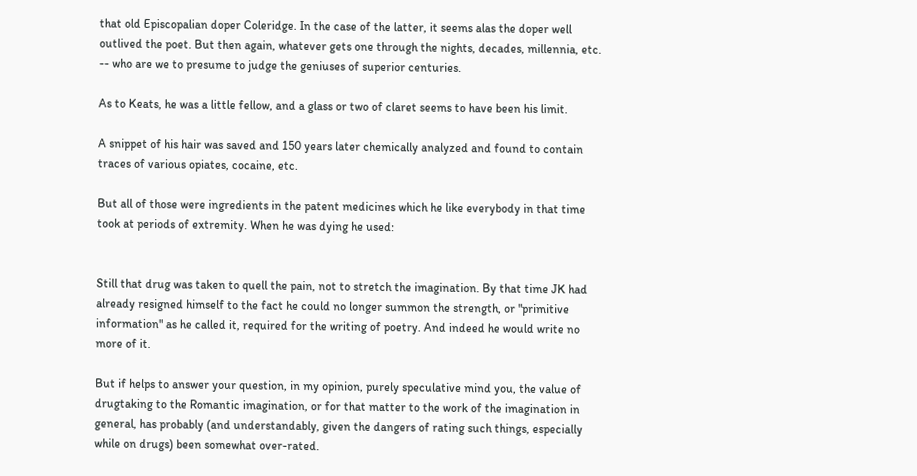that old Episcopalian doper Coleridge. In the case of the latter, it seems alas the doper well outlived the poet. But then again, whatever gets one through the nights, decades, millennia, etc. -- who are we to presume to judge the geniuses of superior centuries.

As to Keats, he was a little fellow, and a glass or two of claret seems to have been his limit.

A snippet of his hair was saved and 150 years later chemically analyzed and found to contain traces of various opiates, cocaine, etc.

But all of those were ingredients in the patent medicines which he like everybody in that time took at periods of extremity. When he was dying he used:


Still that drug was taken to quell the pain, not to stretch the imagination. By that time JK had already resigned himself to the fact he could no longer summon the strength, or "primitive information" as he called it, required for the writing of poetry. And indeed he would write no more of it.

But if helps to answer your question, in my opinion, purely speculative mind you, the value of drugtaking to the Romantic imagination, or for that matter to the work of the imagination in general, has probably (and understandably, given the dangers of rating such things, especially while on drugs) been somewhat over-rated.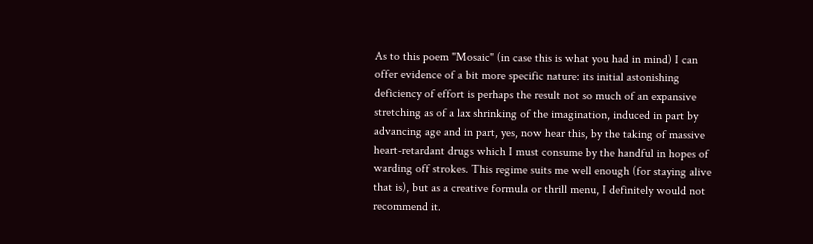As to this poem "Mosaic" (in case this is what you had in mind) I can offer evidence of a bit more specific nature: its initial astonishing deficiency of effort is perhaps the result not so much of an expansive stretching as of a lax shrinking of the imagination, induced in part by advancing age and in part, yes, now hear this, by the taking of massive heart-retardant drugs which I must consume by the handful in hopes of warding off strokes. This regime suits me well enough (for staying alive that is), but as a creative formula or thrill menu, I definitely would not recommend it.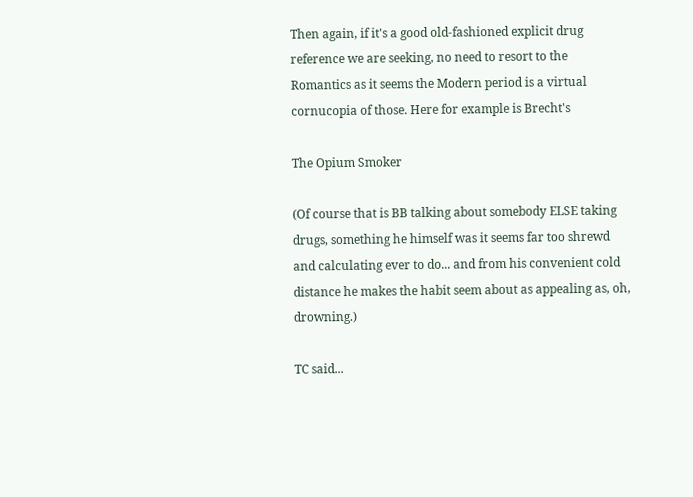Then again, if it's a good old-fashioned explicit drug reference we are seeking, no need to resort to the Romantics as it seems the Modern period is a virtual cornucopia of those. Here for example is Brecht's

The Opium Smoker

(Of course that is BB talking about somebody ELSE taking drugs, something he himself was it seems far too shrewd and calculating ever to do... and from his convenient cold distance he makes the habit seem about as appealing as, oh, drowning.)

TC said...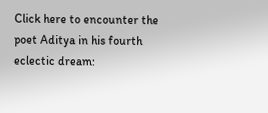Click here to encounter the poet Aditya in his fourth eclectic dream: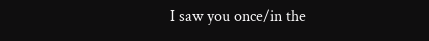I saw you once/in the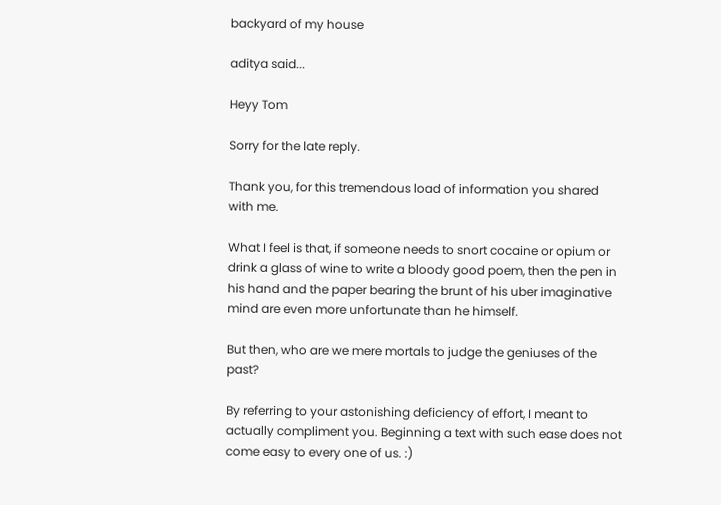backyard of my house

aditya said...

Heyy Tom

Sorry for the late reply.

Thank you, for this tremendous load of information you shared with me.

What I feel is that, if someone needs to snort cocaine or opium or drink a glass of wine to write a bloody good poem, then the pen in his hand and the paper bearing the brunt of his uber imaginative mind are even more unfortunate than he himself.

But then, who are we mere mortals to judge the geniuses of the past?

By referring to your astonishing deficiency of effort, I meant to actually compliment you. Beginning a text with such ease does not come easy to every one of us. :)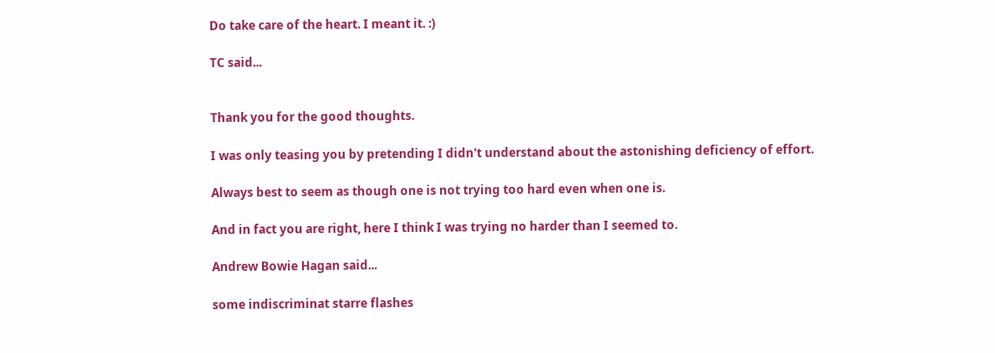Do take care of the heart. I meant it. :)

TC said...


Thank you for the good thoughts.

I was only teasing you by pretending I didn't understand about the astonishing deficiency of effort.

Always best to seem as though one is not trying too hard even when one is.

And in fact you are right, here I think I was trying no harder than I seemed to.

Andrew Bowie Hagan said...

some indiscriminat starre flashes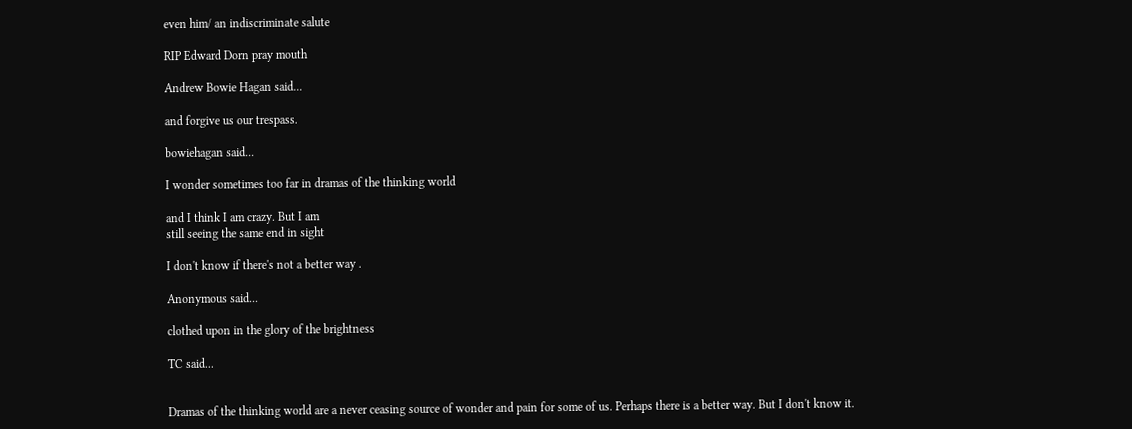even him/ an indiscriminate salute

RIP Edward Dorn pray mouth

Andrew Bowie Hagan said...

and forgive us our trespass.

bowiehagan said...

I wonder sometimes too far in dramas of the thinking world

and I think I am crazy. But I am
still seeing the same end in sight

I don't know if there's not a better way .

Anonymous said...

clothed upon in the glory of the brightness

TC said...


Dramas of the thinking world are a never ceasing source of wonder and pain for some of us. Perhaps there is a better way. But I don't know it.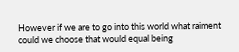However if we are to go into this world what raiment could we choose that would equal being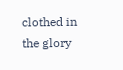clothed in the glory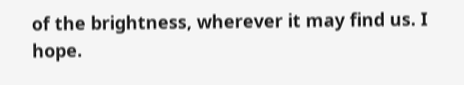of the brightness, wherever it may find us. I hope.